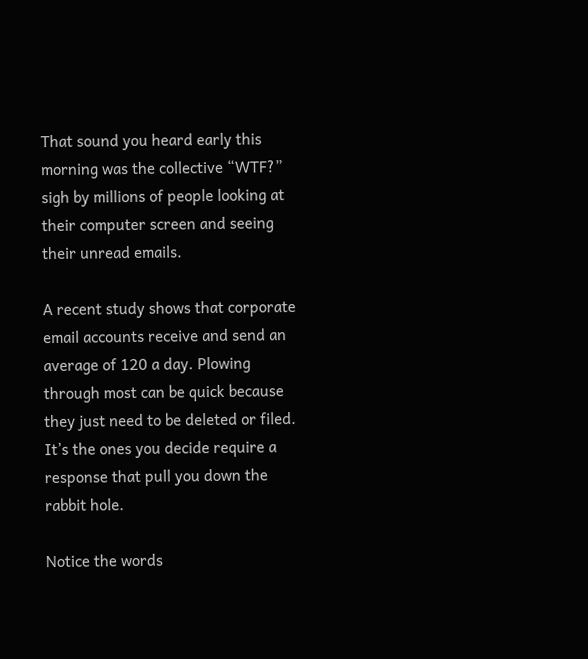That sound you heard early this morning was the collective “WTF?” sigh by millions of people looking at their computer screen and seeing their unread emails.

A recent study shows that corporate email accounts receive and send an average of 120 a day. Plowing through most can be quick because they just need to be deleted or filed. It’s the ones you decide require a response that pull you down the rabbit hole.

Notice the words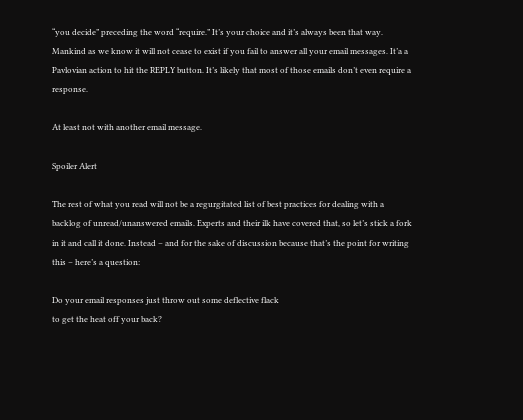“you decide” preceding the word “require.” It’s your choice and it’s always been that way. Mankind as we know it will not cease to exist if you fail to answer all your email messages. It’a a Pavlovian action to hit the REPLY button. It’s likely that most of those emails don’t even require a response.

At least not with another email message.

Spoiler Alert

The rest of what you read will not be a regurgitated list of best practices for dealing with a backlog of unread/unanswered emails. Experts and their ilk have covered that, so let’s stick a fork in it and call it done. Instead – and for the sake of discussion because that’s the point for writing this – here’s a question:

Do your email responses just throw out some deflective flack
to get the heat off your back?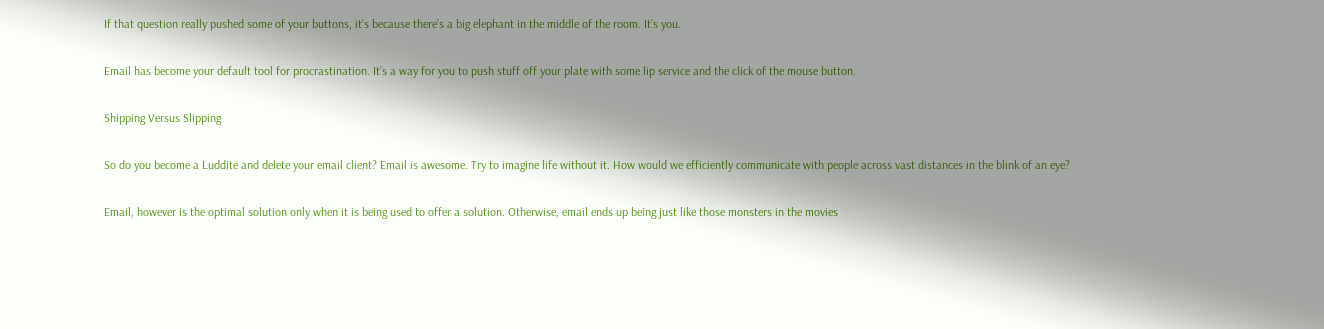If that question really pushed some of your buttons, it’s because there’s a big elephant in the middle of the room. It’s you.

Email has become your default tool for procrastination. It’s a way for you to push stuff off your plate with some lip service and the click of the mouse button.

Shipping Versus Slipping

So do you become a Luddite and delete your email client? Email is awesome. Try to imagine life without it. How would we efficiently communicate with people across vast distances in the blink of an eye?

Email, however is the optimal solution only when it is being used to offer a solution. Otherwise, email ends up being just like those monsters in the movies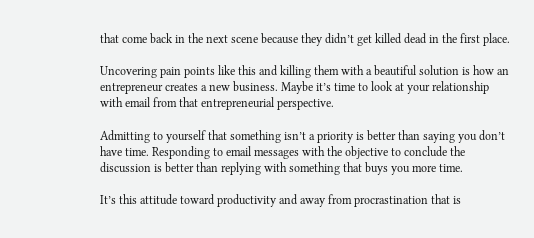that come back in the next scene because they didn’t get killed dead in the first place.

Uncovering pain points like this and killing them with a beautiful solution is how an entrepreneur creates a new business. Maybe it’s time to look at your relationship with email from that entrepreneurial perspective.

Admitting to yourself that something isn’t a priority is better than saying you don’t have time. Responding to email messages with the objective to conclude the discussion is better than replying with something that buys you more time.

It’s this attitude toward productivity and away from procrastination that is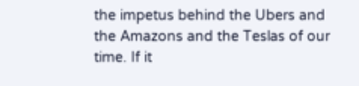the impetus behind the Ubers and the Amazons and the Teslas of our time. If it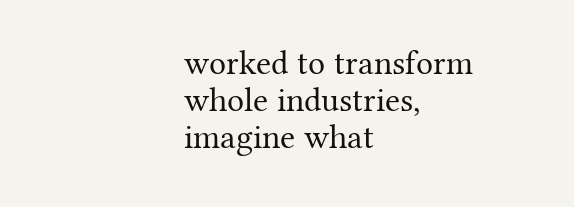worked to transform whole industries, imagine what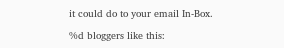it could do to your email In-Box.

%d bloggers like this: